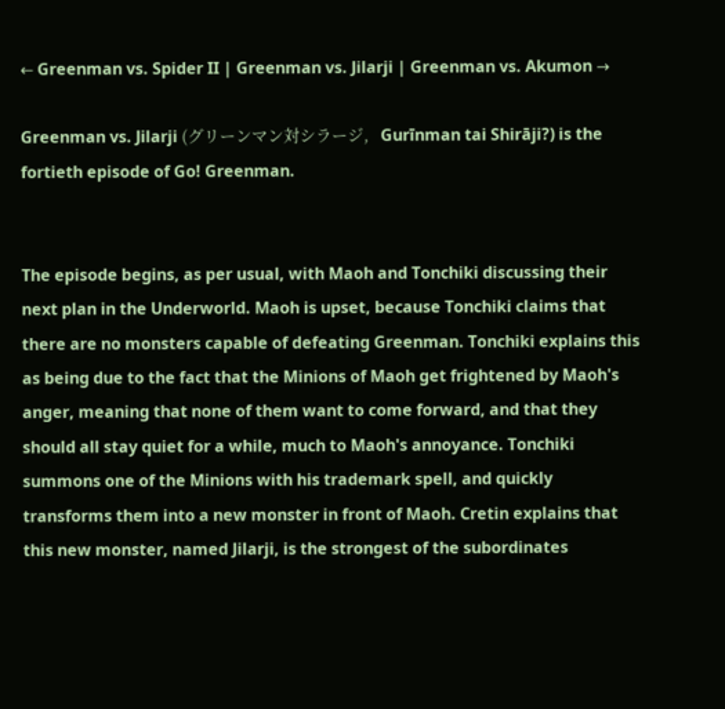← Greenman vs. Spider II | Greenman vs. Jilarji | Greenman vs. Akumon →

Greenman vs. Jilarji (グリーンマン対シラージ,   Gurīnman tai Shirāji?) is the fortieth episode of Go! Greenman.


The episode begins, as per usual, with Maoh and Tonchiki discussing their next plan in the Underworld. Maoh is upset, because Tonchiki claims that there are no monsters capable of defeating Greenman. Tonchiki explains this as being due to the fact that the Minions of Maoh get frightened by Maoh's anger, meaning that none of them want to come forward, and that they should all stay quiet for a while, much to Maoh's annoyance. Tonchiki summons one of the Minions with his trademark spell, and quickly transforms them into a new monster in front of Maoh. Cretin explains that this new monster, named Jilarji, is the strongest of the subordinates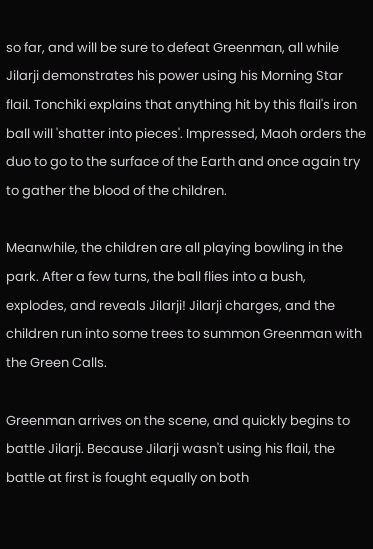so far, and will be sure to defeat Greenman, all while Jilarji demonstrates his power using his Morning Star flail. Tonchiki explains that anything hit by this flail's iron ball will 'shatter into pieces'. Impressed, Maoh orders the duo to go to the surface of the Earth and once again try to gather the blood of the children.

Meanwhile, the children are all playing bowling in the park. After a few turns, the ball flies into a bush, explodes, and reveals Jilarji! Jilarji charges, and the children run into some trees to summon Greenman with the Green Calls.

Greenman arrives on the scene, and quickly begins to battle Jilarji. Because Jilarji wasn't using his flail, the battle at first is fought equally on both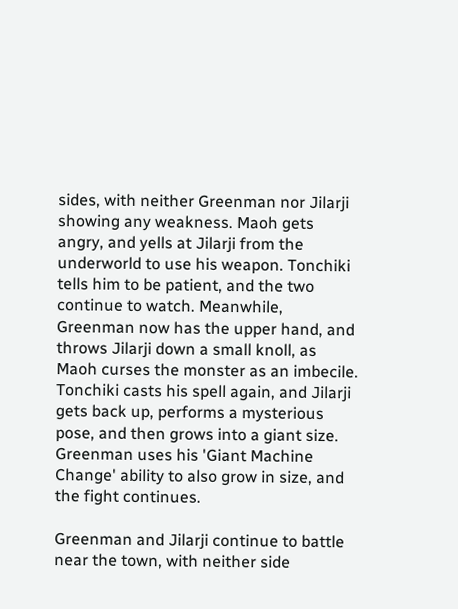sides, with neither Greenman nor Jilarji showing any weakness. Maoh gets angry, and yells at Jilarji from the underworld to use his weapon. Tonchiki tells him to be patient, and the two continue to watch. Meanwhile, Greenman now has the upper hand, and throws Jilarji down a small knoll, as Maoh curses the monster as an imbecile. Tonchiki casts his spell again, and Jilarji gets back up, performs a mysterious pose, and then grows into a giant size. Greenman uses his 'Giant Machine Change' ability to also grow in size, and the fight continues.

Greenman and Jilarji continue to battle near the town, with neither side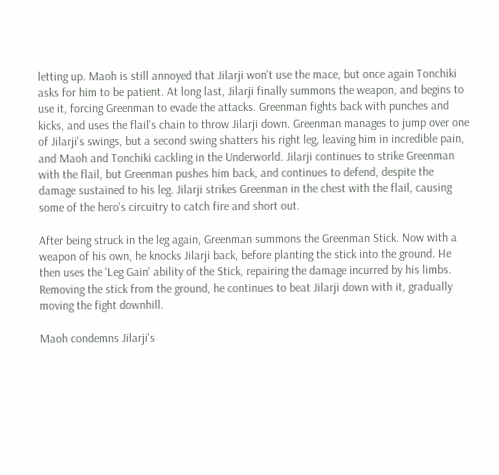letting up. Maoh is still annoyed that Jilarji won't use the mace, but once again Tonchiki asks for him to be patient. At long last, Jilarji finally summons the weapon, and begins to use it, forcing Greenman to evade the attacks. Greenman fights back with punches and kicks, and uses the flail's chain to throw Jilarji down. Greenman manages to jump over one of Jilarji's swings, but a second swing shatters his right leg, leaving him in incredible pain, and Maoh and Tonchiki cackling in the Underworld. Jilarji continues to strike Greenman with the flail, but Greenman pushes him back, and continues to defend, despite the damage sustained to his leg. Jilarji strikes Greenman in the chest with the flail, causing some of the hero's circuitry to catch fire and short out.

After being struck in the leg again, Greenman summons the Greenman Stick. Now with a weapon of his own, he knocks Jilarji back, before planting the stick into the ground. He then uses the 'Leg Gain' ability of the Stick, repairing the damage incurred by his limbs. Removing the stick from the ground, he continues to beat Jilarji down with it, gradually moving the fight downhill.

Maoh condemns Jilarji's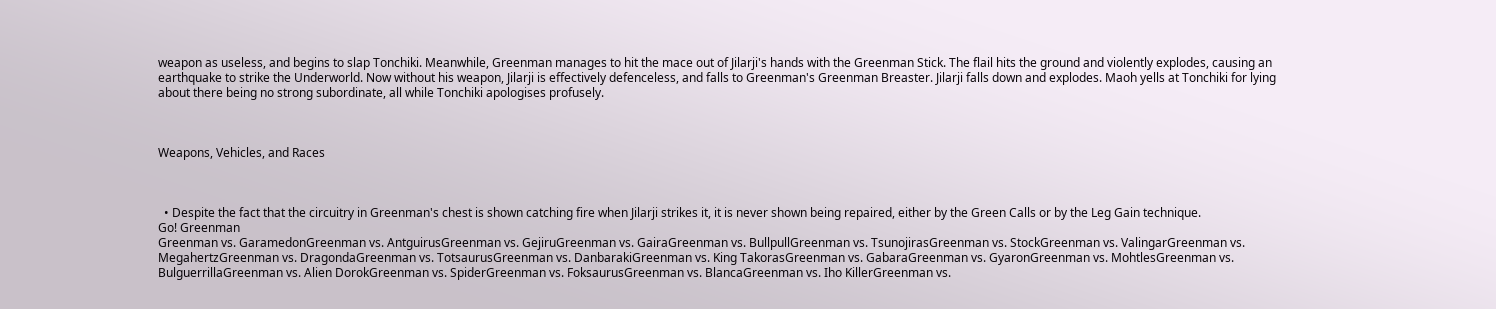weapon as useless, and begins to slap Tonchiki. Meanwhile, Greenman manages to hit the mace out of Jilarji's hands with the Greenman Stick. The flail hits the ground and violently explodes, causing an earthquake to strike the Underworld. Now without his weapon, Jilarji is effectively defenceless, and falls to Greenman's Greenman Breaster. Jilarji falls down and explodes. Maoh yells at Tonchiki for lying about there being no strong subordinate, all while Tonchiki apologises profusely.



Weapons, Vehicles, and Races



  • Despite the fact that the circuitry in Greenman's chest is shown catching fire when Jilarji strikes it, it is never shown being repaired, either by the Green Calls or by the Leg Gain technique.
Go! Greenman
Greenman vs. GaramedonGreenman vs. AntguirusGreenman vs. GejiruGreenman vs. GairaGreenman vs. BullpullGreenman vs. TsunojirasGreenman vs. StockGreenman vs. ValingarGreenman vs. MegahertzGreenman vs. DragondaGreenman vs. TotsaurusGreenman vs. DanbarakiGreenman vs. King TakorasGreenman vs. GabaraGreenman vs. GyaronGreenman vs. MohtlesGreenman vs. BulguerrillaGreenman vs. Alien DorokGreenman vs. SpiderGreenman vs. FoksaurusGreenman vs. BlancaGreenman vs. Iho KillerGreenman vs.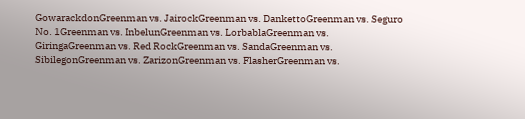GowarackdonGreenman vs. JairockGreenman vs. DankettoGreenman vs. Seguro No. 1Greenman vs. InbelunGreenman vs. LorbablaGreenman vs. GiringaGreenman vs. Red RockGreenman vs. SandaGreenman vs. SibilegonGreenman vs. ZarizonGreenman vs. FlasherGreenman vs.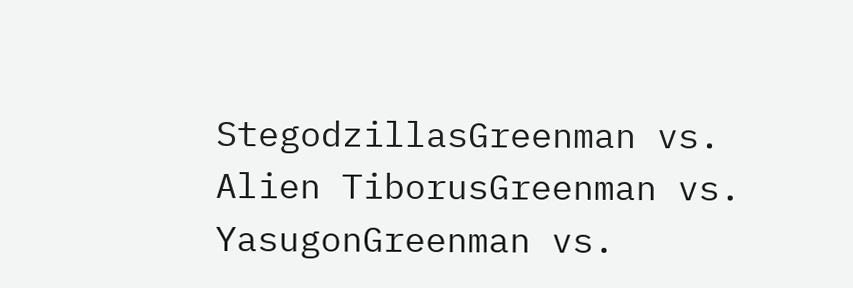StegodzillasGreenman vs. Alien TiborusGreenman vs. YasugonGreenman vs.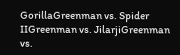GorillaGreenman vs. Spider IIGreenman vs. JilarjiGreenman vs.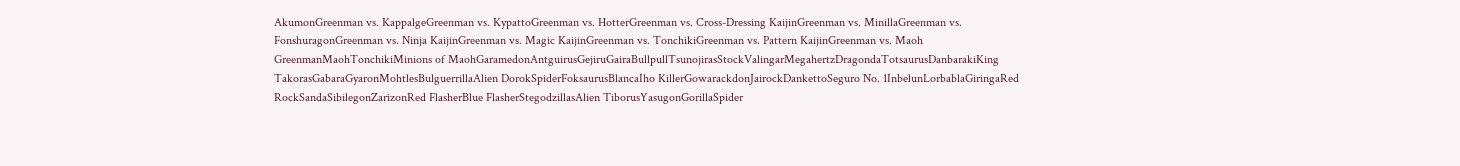AkumonGreenman vs. KappalgeGreenman vs. KypattoGreenman vs. HotterGreenman vs. Cross-Dressing KaijinGreenman vs. MinillaGreenman vs. FonshuragonGreenman vs. Ninja KaijinGreenman vs. Magic KaijinGreenman vs. TonchikiGreenman vs. Pattern KaijinGreenman vs. Maoh
GreenmanMaohTonchikiMinions of MaohGaramedonAntguirusGejiruGairaBullpullTsunojirasStockValingarMegahertzDragondaTotsaurusDanbarakiKing TakorasGabaraGyaronMohtlesBulguerrillaAlien DorokSpiderFoksaurusBlancaIho KillerGowarackdonJairockDankettoSeguro No. 1InbelunLorbablaGiringaRed RockSandaSibilegonZarizonRed FlasherBlue FlasherStegodzillasAlien TiborusYasugonGorillaSpider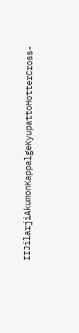IIJilarjiAkumonKappalgeKyupattoHotterCross-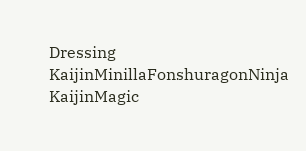Dressing KaijinMinillaFonshuragonNinja KaijinMagic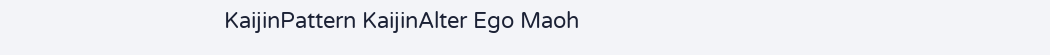KaijinPattern KaijinAlter Ego Maoh